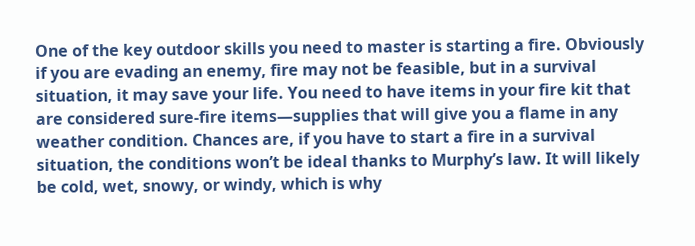One of the key outdoor skills you need to master is starting a fire. Obviously if you are evading an enemy, fire may not be feasible, but in a survival situation, it may save your life. You need to have items in your fire kit that are considered sure-fire items—supplies that will give you a flame in any weather condition. Chances are, if you have to start a fire in a survival situation, the conditions won’t be ideal thanks to Murphy’s law. It will likely be cold, wet, snowy, or windy, which is why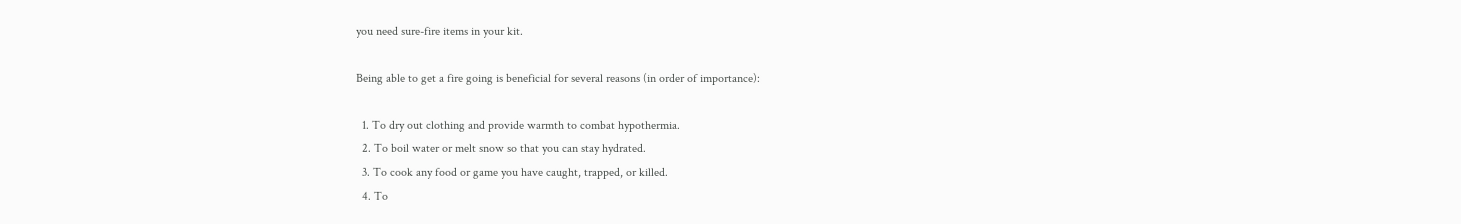you need sure-fire items in your kit.

Being able to get a fire going is beneficial for several reasons (in order of importance):

  1. To dry out clothing and provide warmth to combat hypothermia.
  2. To boil water or melt snow so that you can stay hydrated.
  3. To cook any food or game you have caught, trapped, or killed.
  4. To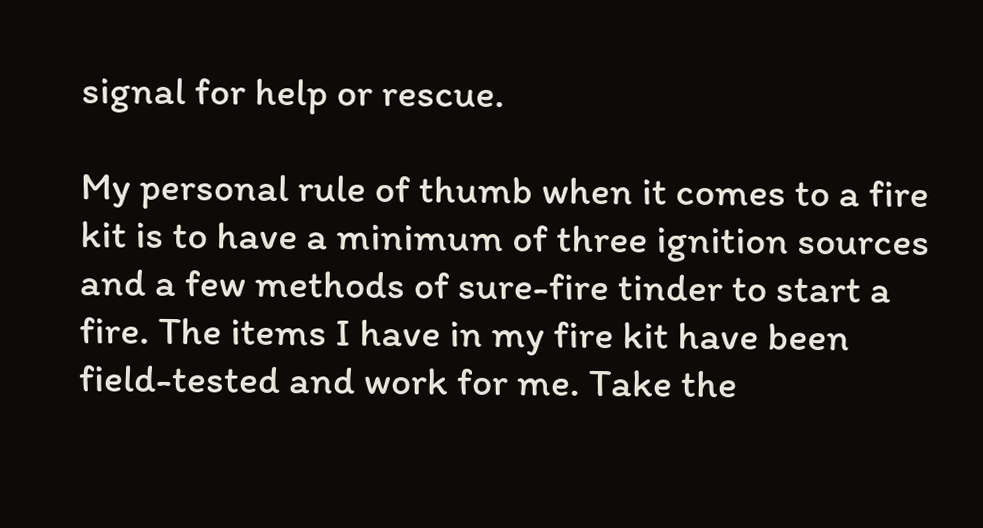signal for help or rescue.

My personal rule of thumb when it comes to a fire kit is to have a minimum of three ignition sources and a few methods of sure-fire tinder to start a fire. The items I have in my fire kit have been field-tested and work for me. Take the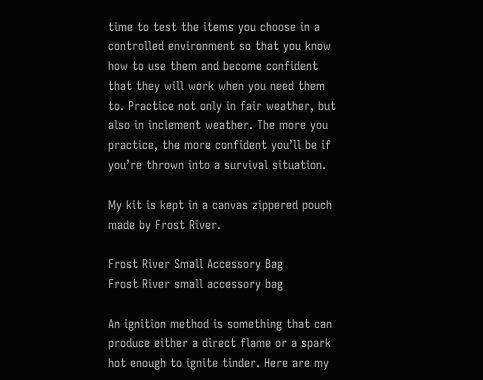time to test the items you choose in a controlled environment so that you know how to use them and become confident that they will work when you need them to. Practice not only in fair weather, but also in inclement weather. The more you practice, the more confident you’ll be if you’re thrown into a survival situation.

My kit is kept in a canvas zippered pouch made by Frost River.

Frost River Small Accessory Bag
Frost River small accessory bag

An ignition method is something that can produce either a direct flame or a spark hot enough to ignite tinder. Here are my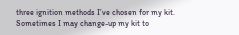three ignition methods I’ve chosen for my kit. Sometimes I may change-up my kit to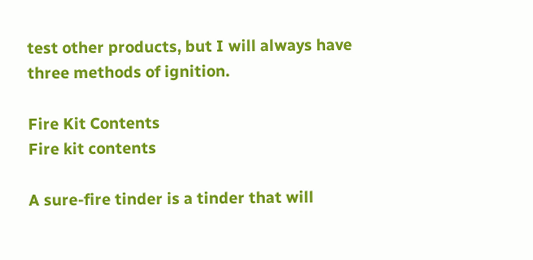test other products, but I will always have three methods of ignition.

Fire Kit Contents
Fire kit contents

A sure-fire tinder is a tinder that will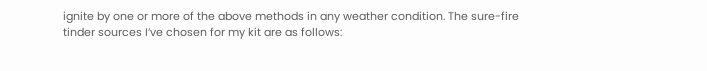ignite by one or more of the above methods in any weather condition. The sure-fire tinder sources I’ve chosen for my kit are as follows: